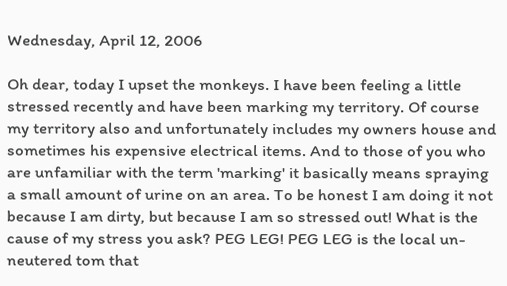Wednesday, April 12, 2006

Oh dear, today I upset the monkeys. I have been feeling a little stressed recently and have been marking my territory. Of course my territory also and unfortunately includes my owners house and sometimes his expensive electrical items. And to those of you who are unfamiliar with the term 'marking' it basically means spraying a small amount of urine on an area. To be honest I am doing it not because I am dirty, but because I am so stressed out! What is the cause of my stress you ask? PEG LEG! PEG LEG is the local un-neutered tom that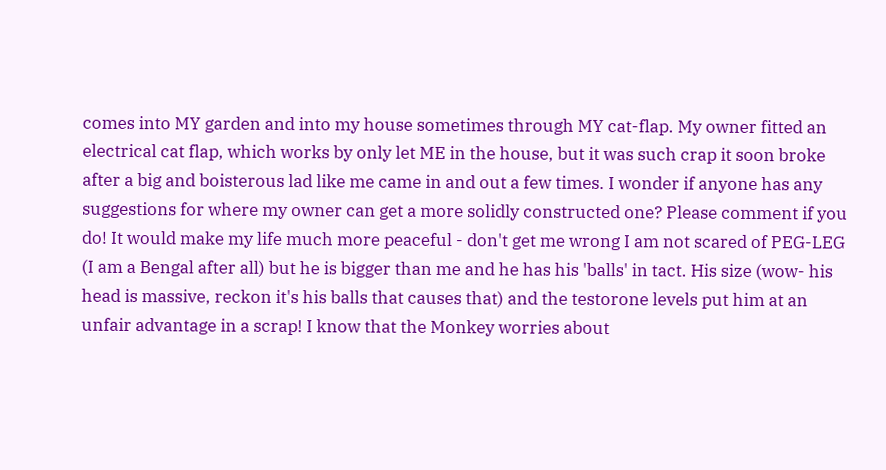comes into MY garden and into my house sometimes through MY cat-flap. My owner fitted an electrical cat flap, which works by only let ME in the house, but it was such crap it soon broke after a big and boisterous lad like me came in and out a few times. I wonder if anyone has any suggestions for where my owner can get a more solidly constructed one? Please comment if you do! It would make my life much more peaceful - don't get me wrong I am not scared of PEG-LEG (I am a Bengal after all) but he is bigger than me and he has his 'balls' in tact. His size (wow- his head is massive, reckon it's his balls that causes that) and the testorone levels put him at an unfair advantage in a scrap! I know that the Monkey worries about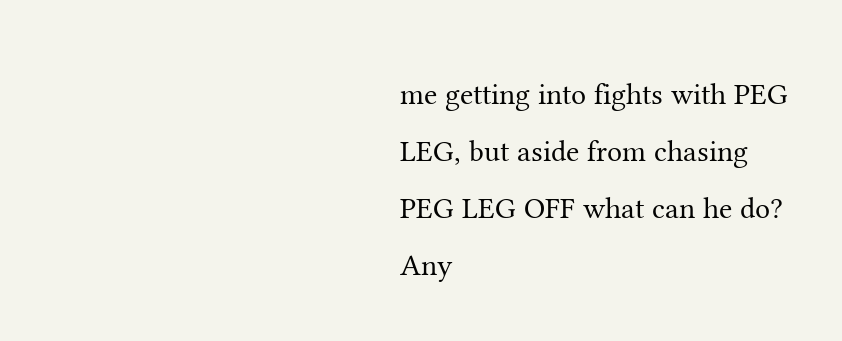me getting into fights with PEG LEG, but aside from chasing PEG LEG OFF what can he do? Any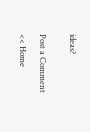ideas?


Post a Comment

<< Home